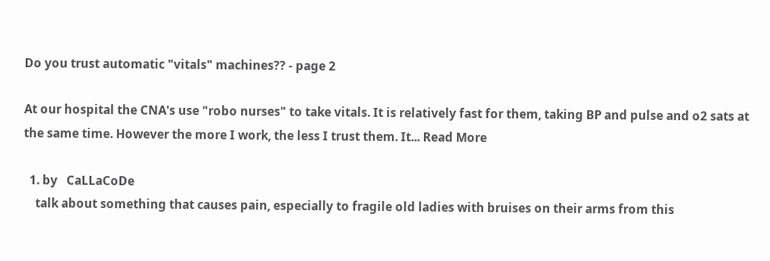Do you trust automatic "vitals" machines?? - page 2

At our hospital the CNA's use "robo nurses" to take vitals. It is relatively fast for them, taking BP and pulse and o2 sats at the same time. However the more I work, the less I trust them. It... Read More

  1. by   CaLLaCoDe
    talk about something that causes pain, especially to fragile old ladies with bruises on their arms from this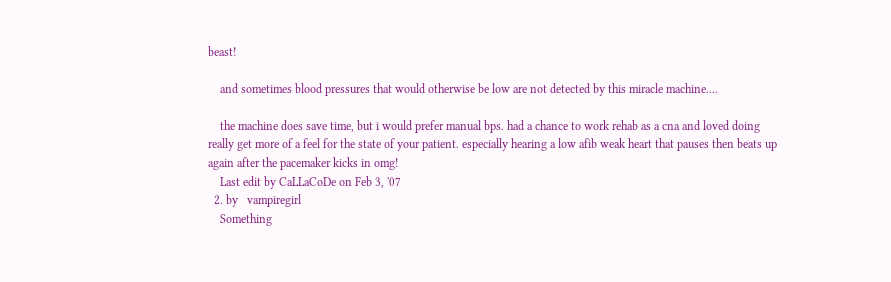beast!

    and sometimes blood pressures that would otherwise be low are not detected by this miracle machine....

    the machine does save time, but i would prefer manual bps. had a chance to work rehab as a cna and loved doing really get more of a feel for the state of your patient. especially hearing a low afib weak heart that pauses then beats up again after the pacemaker kicks in omg!
    Last edit by CaLLaCoDe on Feb 3, '07
  2. by   vampiregirl
    Something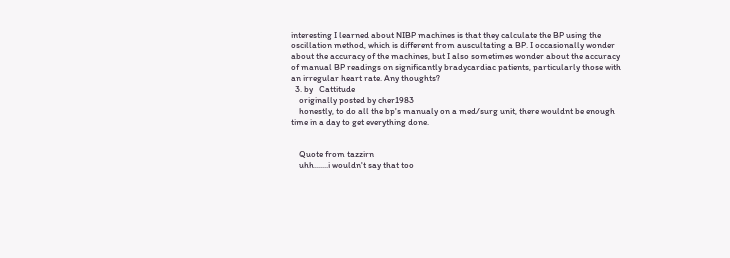interesting I learned about NIBP machines is that they calculate the BP using the oscillation method, which is different from auscultating a BP. I occasionally wonder about the accuracy of the machines, but I also sometimes wonder about the accuracy of manual BP readings on significantly bradycardiac patients, particularly those with an irregular heart rate. Any thoughts?
  3. by   Cattitude
    originally posted by cher1983
    honestly, to do all the bp's manualy on a med/surg unit, there wouldnt be enough time in a day to get everything done.


    Quote from tazzirn
    uhh.......i wouldn't say that too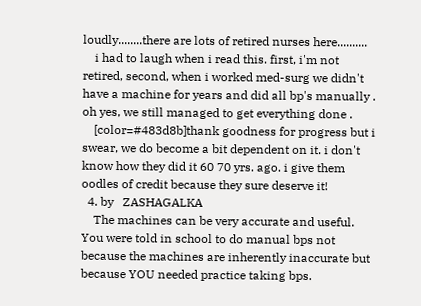loudly........there are lots of retired nurses here..........
    i had to laugh when i read this. first, i'm not retired, second, when i worked med-surg we didn't have a machine for years and did all bp's manually . oh yes, we still managed to get everything done .
    [color=#483d8b]thank goodness for progress but i swear, we do become a bit dependent on it. i don't know how they did it 60 70 yrs. ago. i give them oodles of credit because they sure deserve it!
  4. by   ZASHAGALKA
    The machines can be very accurate and useful. You were told in school to do manual bps not because the machines are inherently inaccurate but because YOU needed practice taking bps.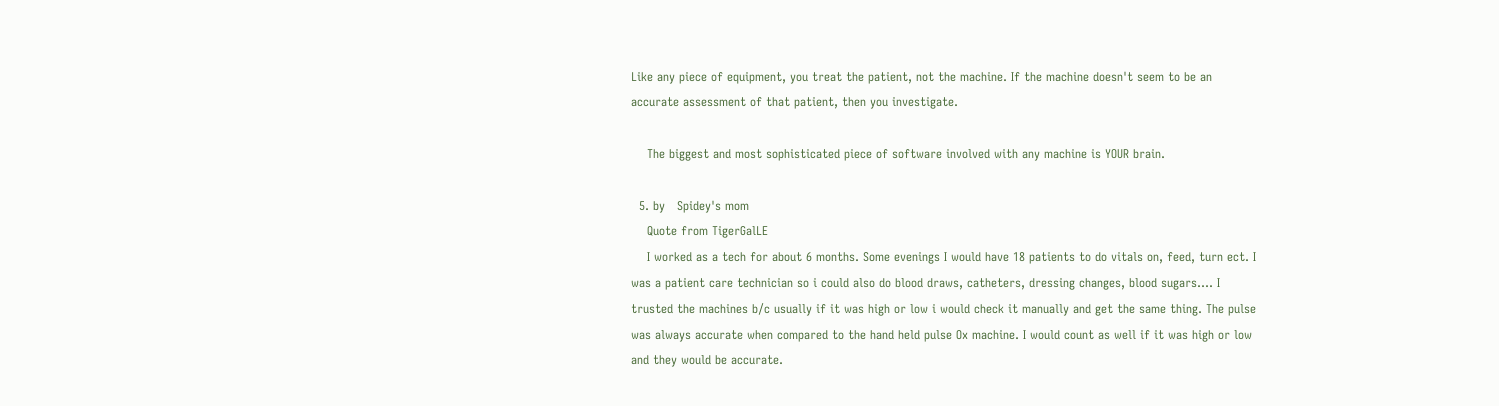Like any piece of equipment, you treat the patient, not the machine. If the machine doesn't seem to be an accurate assessment of that patient, then you investigate.

    The biggest and most sophisticated piece of software involved with any machine is YOUR brain.

  5. by   Spidey's mom
    Quote from TigerGalLE
    I worked as a tech for about 6 months. Some evenings I would have 18 patients to do vitals on, feed, turn ect. I was a patient care technician so i could also do blood draws, catheters, dressing changes, blood sugars.... I trusted the machines b/c usually if it was high or low i would check it manually and get the same thing. The pulse was always accurate when compared to the hand held pulse Ox machine. I would count as well if it was high or low and they would be accurate.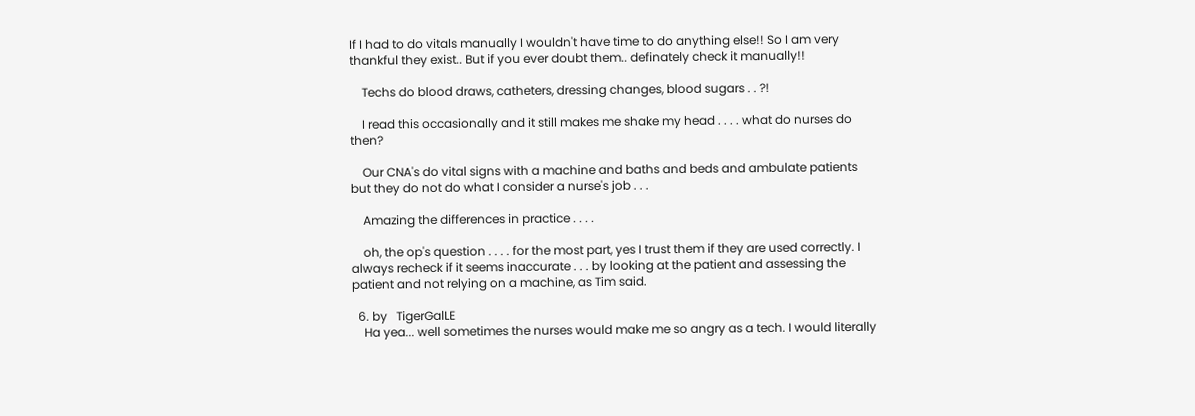If I had to do vitals manually I wouldn't have time to do anything else!! So I am very thankful they exist.. But if you ever doubt them.. definately check it manually!!

    Techs do blood draws, catheters, dressing changes, blood sugars . . ?!

    I read this occasionally and it still makes me shake my head . . . . what do nurses do then?

    Our CNA's do vital signs with a machine and baths and beds and ambulate patients but they do not do what I consider a nurse's job . . .

    Amazing the differences in practice . . . .

    oh, the op's question . . . . for the most part, yes I trust them if they are used correctly. I always recheck if it seems inaccurate . . . by looking at the patient and assessing the patient and not relying on a machine, as Tim said.

  6. by   TigerGalLE
    Ha yea... well sometimes the nurses would make me so angry as a tech. I would literally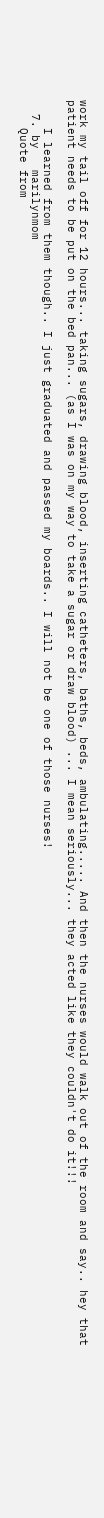work my tail off for 12 hours... taking sugars, drawing blood, inserting catheters, baths, beds, ambulating..... And then the nurses would walk out of the room and say.. hey that patient needs to be put on the bed pan... (as I was on my way to take a sugar or draw blood) ... I mean seriously... they acted like they couldn't do it!!!

    I learned from them though.. I just graduated and passed my boards.. I will not be one of those nurses!
  7. by   marilynmom
    Quote from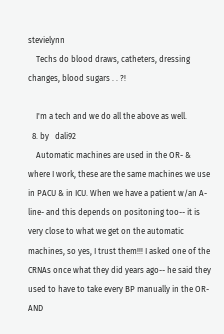stevielynn
    Techs do blood draws, catheters, dressing changes, blood sugars . . ?!

    I'm a tech and we do all the above as well.
  8. by   dali92
    Automatic machines are used in the OR- & where I work, these are the same machines we use in PACU & in ICU. When we have a patient w/an A-line- and this depends on positoning too-- it is very close to what we get on the automatic machines, so yes, I trust them!!! I asked one of the CRNAs once what they did years ago-- he said they used to have to take every BP manually in the OR- AND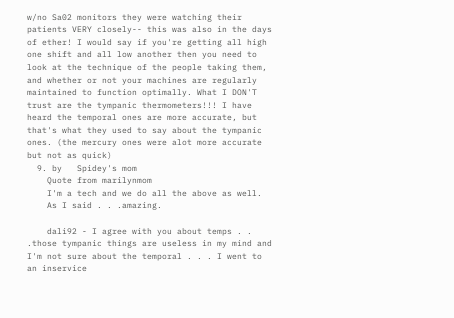w/no Sa02 monitors they were watching their patients VERY closely-- this was also in the days of ether! I would say if you're getting all high one shift and all low another then you need to look at the technique of the people taking them, and whether or not your machines are regularly maintained to function optimally. What I DON'T trust are the tympanic thermometers!!! I have heard the temporal ones are more accurate, but that's what they used to say about the tympanic ones. (the mercury ones were alot more accurate but not as quick)
  9. by   Spidey's mom
    Quote from marilynmom
    I'm a tech and we do all the above as well.
    As I said . . .amazing.

    dali92 - I agree with you about temps . . .those tympanic things are useless in my mind and I'm not sure about the temporal . . . I went to an inservice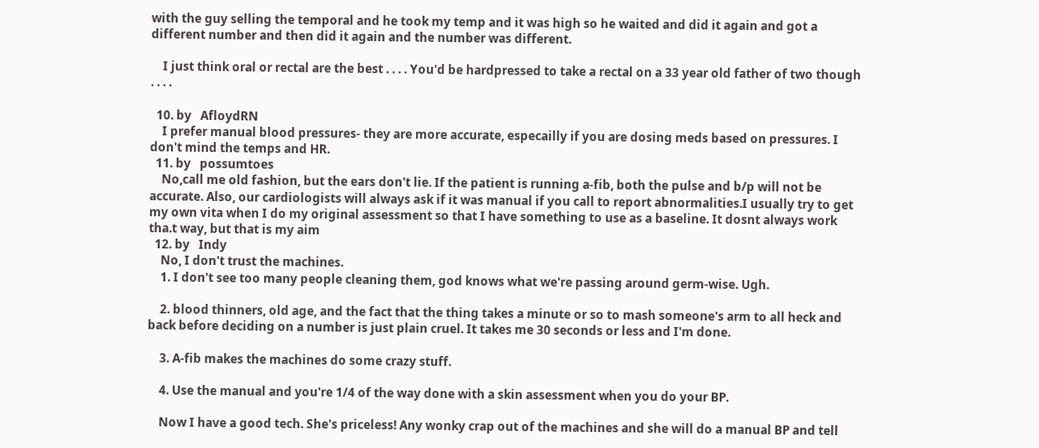with the guy selling the temporal and he took my temp and it was high so he waited and did it again and got a different number and then did it again and the number was different.

    I just think oral or rectal are the best . . . . You'd be hardpressed to take a rectal on a 33 year old father of two though . . . .

  10. by   AfloydRN
    I prefer manual blood pressures- they are more accurate, especailly if you are dosing meds based on pressures. I don't mind the temps and HR.
  11. by   possumtoes
    No,call me old fashion, but the ears don't lie. If the patient is running a-fib, both the pulse and b/p will not be accurate. Also, our cardiologists will always ask if it was manual if you call to report abnormalities.I usually try to get my own vita when I do my original assessment so that I have something to use as a baseline. It dosnt always work tha.t way, but that is my aim
  12. by   Indy
    No, I don't trust the machines.
    1. I don't see too many people cleaning them, god knows what we're passing around germ-wise. Ugh.

    2. blood thinners, old age, and the fact that the thing takes a minute or so to mash someone's arm to all heck and back before deciding on a number is just plain cruel. It takes me 30 seconds or less and I'm done.

    3. A-fib makes the machines do some crazy stuff.

    4. Use the manual and you're 1/4 of the way done with a skin assessment when you do your BP.

    Now I have a good tech. She's priceless! Any wonky crap out of the machines and she will do a manual BP and tell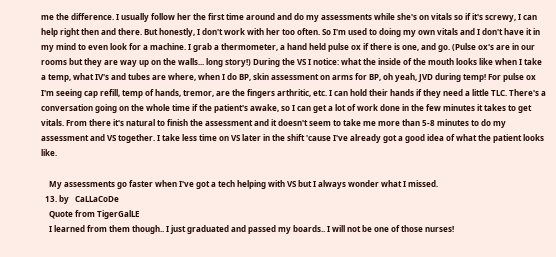me the difference. I usually follow her the first time around and do my assessments while she's on vitals so if it's screwy, I can help right then and there. But honestly, I don't work with her too often. So I'm used to doing my own vitals and I don't have it in my mind to even look for a machine. I grab a thermometer, a hand held pulse ox if there is one, and go. (Pulse ox's are in our rooms but they are way up on the walls... long story!) During the VS I notice: what the inside of the mouth looks like when I take a temp, what IV's and tubes are where, when I do BP, skin assessment on arms for BP, oh yeah, JVD during temp! For pulse ox I'm seeing cap refill, temp of hands, tremor, are the fingers arthritic, etc. I can hold their hands if they need a little TLC. There's a conversation going on the whole time if the patient's awake, so I can get a lot of work done in the few minutes it takes to get vitals. From there it's natural to finish the assessment and it doesn't seem to take me more than 5-8 minutes to do my assessment and VS together. I take less time on VS later in the shift 'cause I've already got a good idea of what the patient looks like.

    My assessments go faster when I've got a tech helping with VS but I always wonder what I missed.
  13. by   CaLLaCoDe
    Quote from TigerGalLE
    I learned from them though.. I just graduated and passed my boards.. I will not be one of those nurses!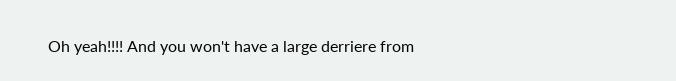Oh yeah!!!! And you won't have a large derriere from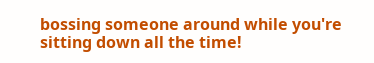bossing someone around while you're sitting down all the time!